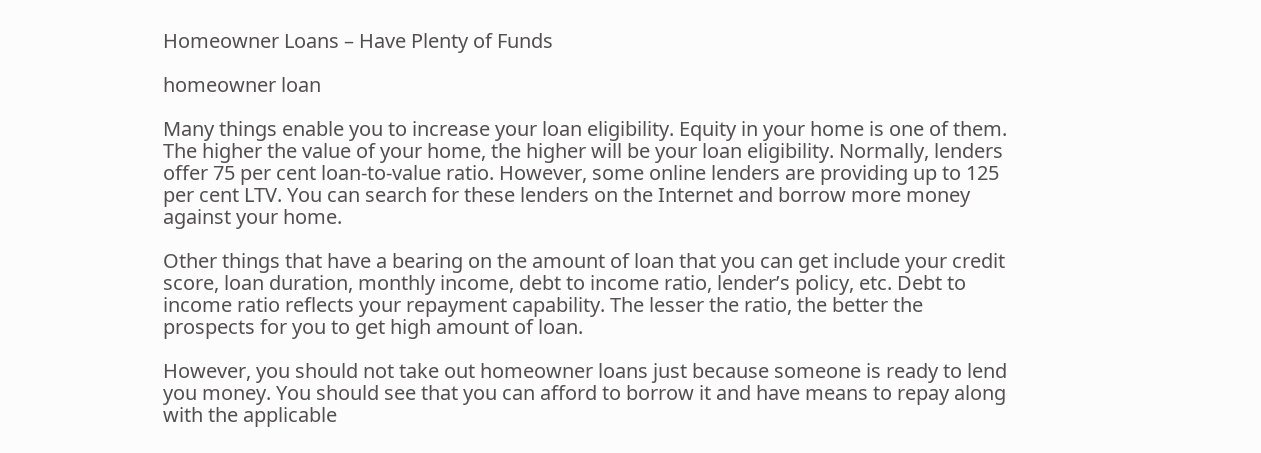Homeowner Loans – Have Plenty of Funds

homeowner loan

Many things enable you to increase your loan eligibility. Equity in your home is one of them. The higher the value of your home, the higher will be your loan eligibility. Normally, lenders offer 75 per cent loan-to-value ratio. However, some online lenders are providing up to 125 per cent LTV. You can search for these lenders on the Internet and borrow more money against your home.

Other things that have a bearing on the amount of loan that you can get include your credit score, loan duration, monthly income, debt to income ratio, lender’s policy, etc. Debt to income ratio reflects your repayment capability. The lesser the ratio, the better the prospects for you to get high amount of loan.

However, you should not take out homeowner loans just because someone is ready to lend you money. You should see that you can afford to borrow it and have means to repay along with the applicable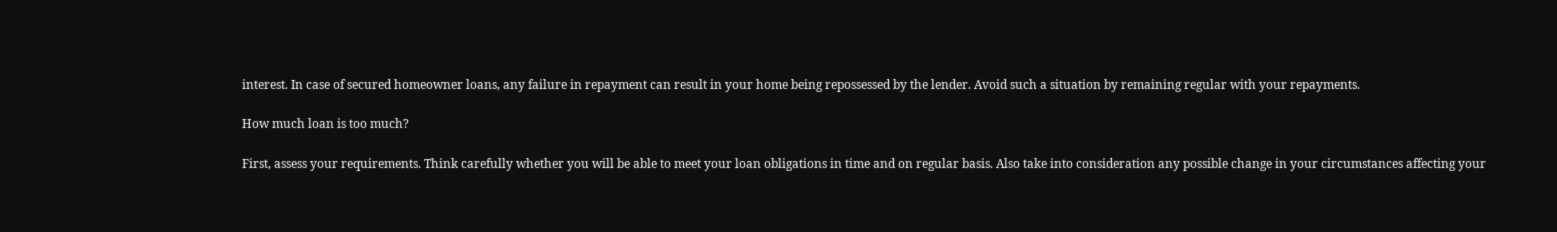interest. In case of secured homeowner loans, any failure in repayment can result in your home being repossessed by the lender. Avoid such a situation by remaining regular with your repayments.

How much loan is too much?

First, assess your requirements. Think carefully whether you will be able to meet your loan obligations in time and on regular basis. Also take into consideration any possible change in your circumstances affecting your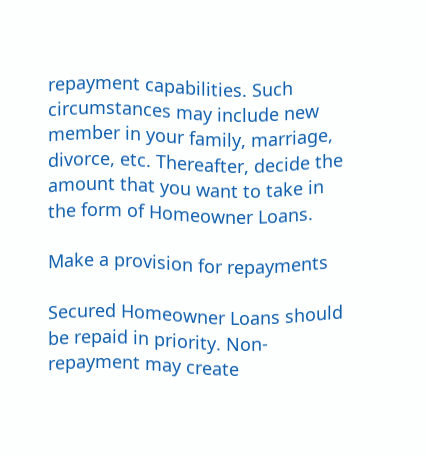repayment capabilities. Such circumstances may include new member in your family, marriage, divorce, etc. Thereafter, decide the amount that you want to take in the form of Homeowner Loans.

Make a provision for repayments

Secured Homeowner Loans should be repaid in priority. Non-repayment may create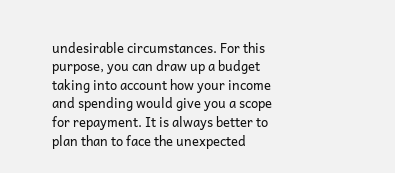undesirable circumstances. For this purpose, you can draw up a budget taking into account how your income and spending would give you a scope for repayment. It is always better to plan than to face the unexpected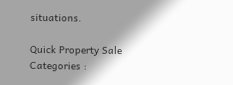situations.

Quick Property Sale
Categories :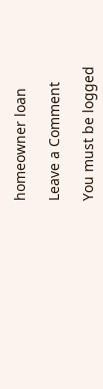homeowner loan

Leave a Comment

You must be logged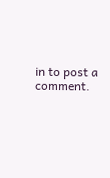in to post a comment.